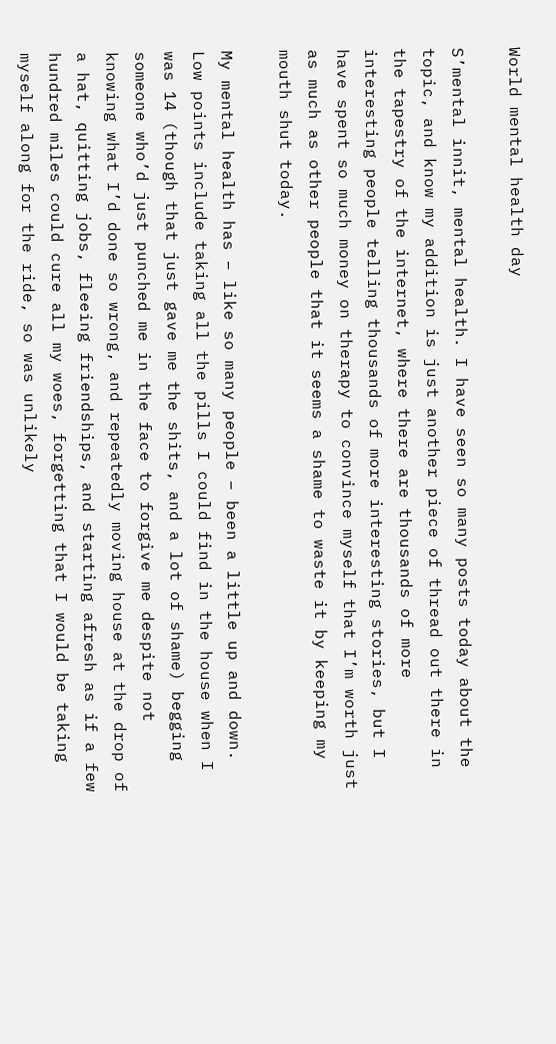World mental health day

S’mental innit, mental health. I have seen so many posts today about the topic, and know my addition is just another piece of thread out there in the tapestry of the internet, where there are thousands of more interesting people telling thousands of more interesting stories, but I have spent so much money on therapy to convince myself that I’m worth just as much as other people that it seems a shame to waste it by keeping my mouth shut today.

My mental health has – like so many people – been a little up and down. Low points include taking all the pills I could find in the house when I was 14 (though that just gave me the shits, and a lot of shame) begging someone who’d just punched me in the face to forgive me despite not knowing what I’d done so wrong, and repeatedly moving house at the drop of a hat, quitting jobs, fleeing friendships, and starting afresh as if a few hundred miles could cure all my woes, forgetting that I would be taking myself along for the ride, so was unlikely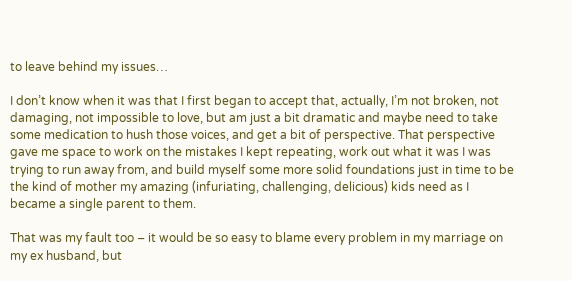to leave behind my issues…

I don’t know when it was that I first began to accept that, actually, I’m not broken, not damaging, not impossible to love, but am just a bit dramatic and maybe need to take some medication to hush those voices, and get a bit of perspective. That perspective gave me space to work on the mistakes I kept repeating, work out what it was I was trying to run away from, and build myself some more solid foundations just in time to be the kind of mother my amazing (infuriating, challenging, delicious) kids need as I became a single parent to them.

That was my fault too – it would be so easy to blame every problem in my marriage on my ex husband, but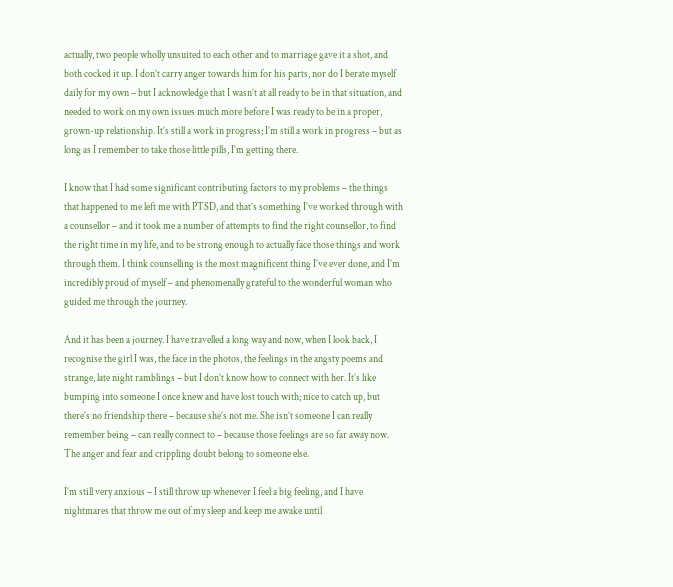actually, two people wholly unsuited to each other and to marriage gave it a shot, and both cocked it up. I don’t carry anger towards him for his parts, nor do I berate myself daily for my own – but I acknowledge that I wasn’t at all ready to be in that situation, and needed to work on my own issues much more before I was ready to be in a proper, grown-up relationship. It’s still a work in progress; I’m still a work in progress – but as long as I remember to take those little pills, I’m getting there.

I know that I had some significant contributing factors to my problems – the things that happened to me left me with PTSD, and that’s something I’ve worked through with a counsellor – and it took me a number of attempts to find the right counsellor, to find the right time in my life, and to be strong enough to actually face those things and work through them. I think counselling is the most magnificent thing I’ve ever done, and I’m incredibly proud of myself – and phenomenally grateful to the wonderful woman who guided me through the journey.

And it has been a journey. I have travelled a long way and now, when I look back, I recognise the girl I was, the face in the photos, the feelings in the angsty poems and strange, late night ramblings – but I don’t know how to connect with her. It’s like bumping into someone I once knew and have lost touch with; nice to catch up, but there’s no friendship there – because she’s not me. She isn’t someone I can really remember being – can really connect to – because those feelings are so far away now. The anger and fear and crippling doubt belong to someone else.

I’m still very anxious – I still throw up whenever I feel a big feeling, and I have nightmares that throw me out of my sleep and keep me awake until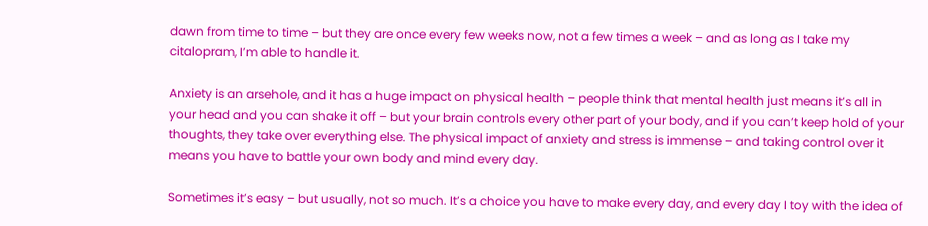dawn from time to time – but they are once every few weeks now, not a few times a week – and as long as I take my citalopram, I’m able to handle it.

Anxiety is an arsehole, and it has a huge impact on physical health – people think that mental health just means it’s all in  your head and you can shake it off – but your brain controls every other part of your body, and if you can’t keep hold of your thoughts, they take over everything else. The physical impact of anxiety and stress is immense – and taking control over it means you have to battle your own body and mind every day.

Sometimes it’s easy – but usually, not so much. It’s a choice you have to make every day, and every day I toy with the idea of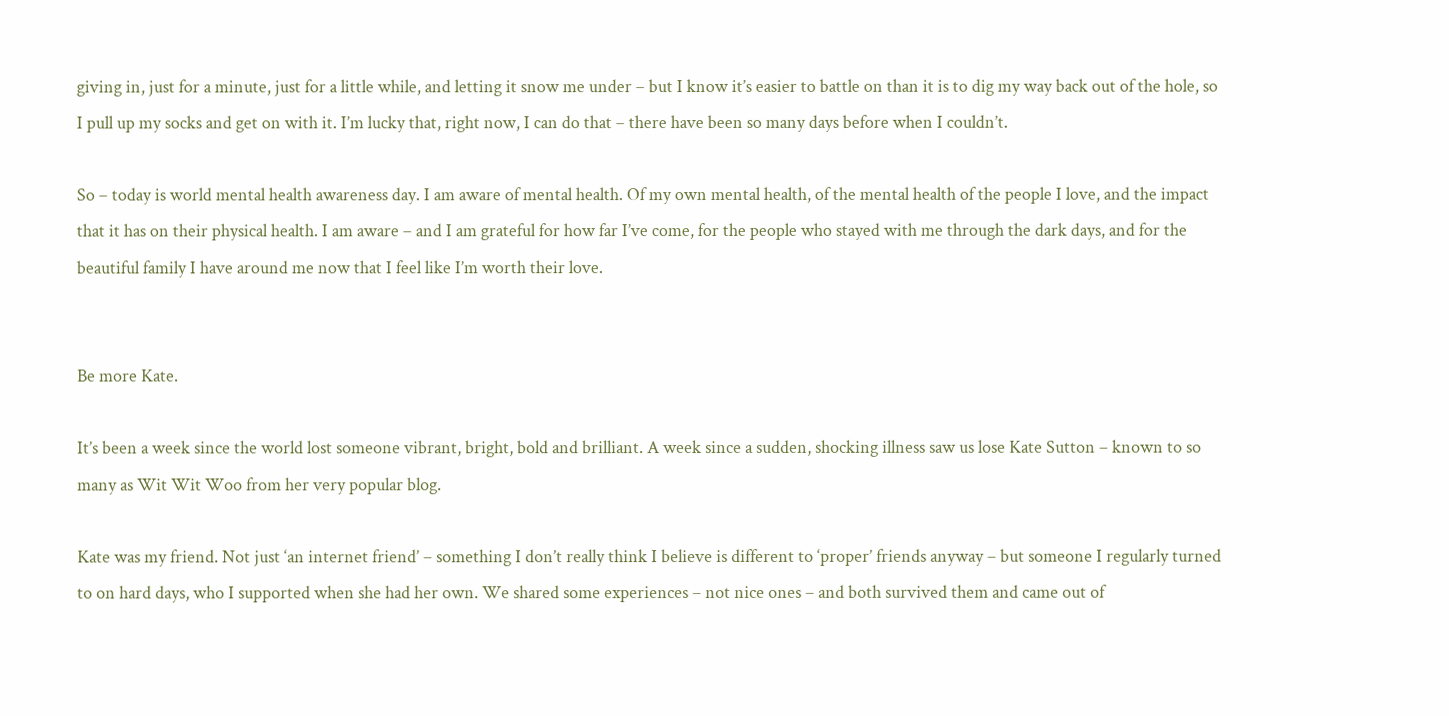giving in, just for a minute, just for a little while, and letting it snow me under – but I know it’s easier to battle on than it is to dig my way back out of the hole, so I pull up my socks and get on with it. I’m lucky that, right now, I can do that – there have been so many days before when I couldn’t.

So – today is world mental health awareness day. I am aware of mental health. Of my own mental health, of the mental health of the people I love, and the impact that it has on their physical health. I am aware – and I am grateful for how far I’ve come, for the people who stayed with me through the dark days, and for the beautiful family I have around me now that I feel like I’m worth their love.


Be more Kate.

It’s been a week since the world lost someone vibrant, bright, bold and brilliant. A week since a sudden, shocking illness saw us lose Kate Sutton – known to so many as Wit Wit Woo from her very popular blog.

Kate was my friend. Not just ‘an internet friend’ – something I don’t really think I believe is different to ‘proper’ friends anyway – but someone I regularly turned to on hard days, who I supported when she had her own. We shared some experiences – not nice ones – and both survived them and came out of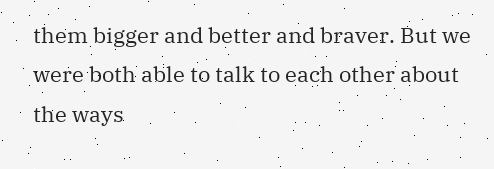them bigger and better and braver. But we were both able to talk to each other about the ways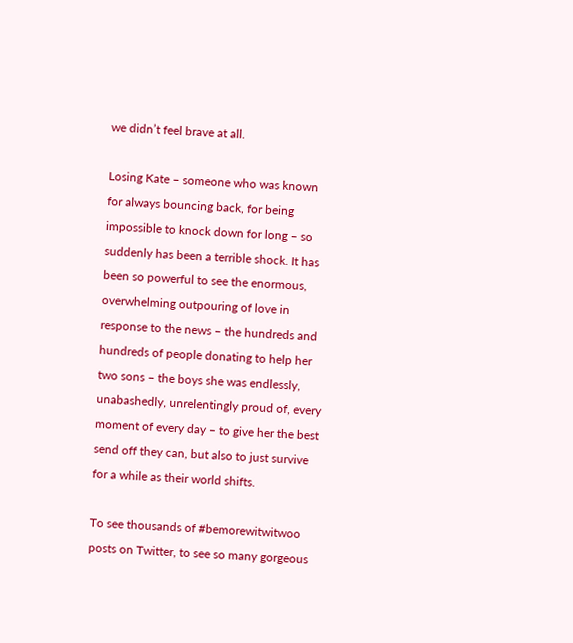we didn’t feel brave at all.

Losing Kate – someone who was known for always bouncing back, for being impossible to knock down for long – so suddenly has been a terrible shock. It has been so powerful to see the enormous, overwhelming outpouring of love in response to the news – the hundreds and hundreds of people donating to help her two sons – the boys she was endlessly, unabashedly, unrelentingly proud of, every moment of every day – to give her the best send off they can, but also to just survive for a while as their world shifts.

To see thousands of #bemorewitwitwoo posts on Twitter, to see so many gorgeous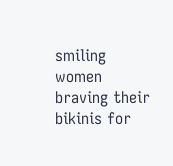smiling women braving their bikinis for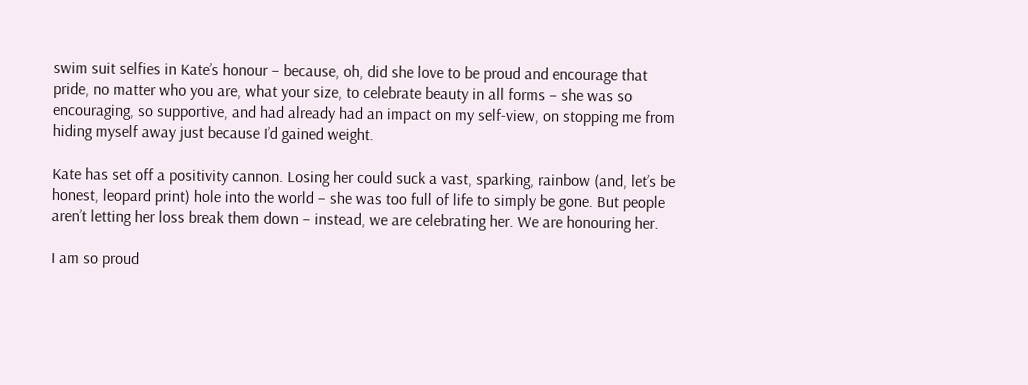swim suit selfies in Kate’s honour – because, oh, did she love to be proud and encourage that pride, no matter who you are, what your size, to celebrate beauty in all forms – she was so encouraging, so supportive, and had already had an impact on my self-view, on stopping me from hiding myself away just because I’d gained weight.

Kate has set off a positivity cannon. Losing her could suck a vast, sparking, rainbow (and, let’s be honest, leopard print) hole into the world – she was too full of life to simply be gone. But people aren’t letting her loss break them down – instead, we are celebrating her. We are honouring her.

I am so proud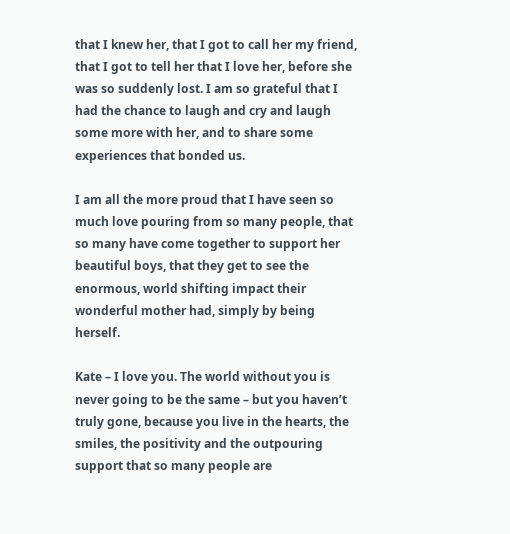that I knew her, that I got to call her my friend, that I got to tell her that I love her, before she was so suddenly lost. I am so grateful that I had the chance to laugh and cry and laugh some more with her, and to share some experiences that bonded us.

I am all the more proud that I have seen so much love pouring from so many people, that so many have come together to support her beautiful boys, that they get to see the enormous, world shifting impact their wonderful mother had, simply by being herself.

Kate – I love you. The world without you is never going to be the same – but you haven’t truly gone, because you live in the hearts, the smiles, the positivity and the outpouring support that so many people are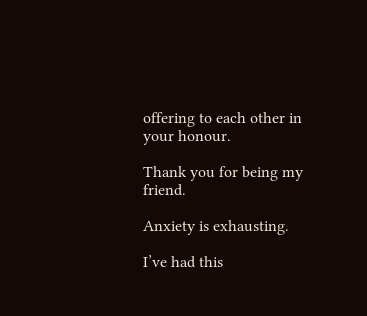offering to each other in your honour.

Thank you for being my friend.

Anxiety is exhausting.

I’ve had this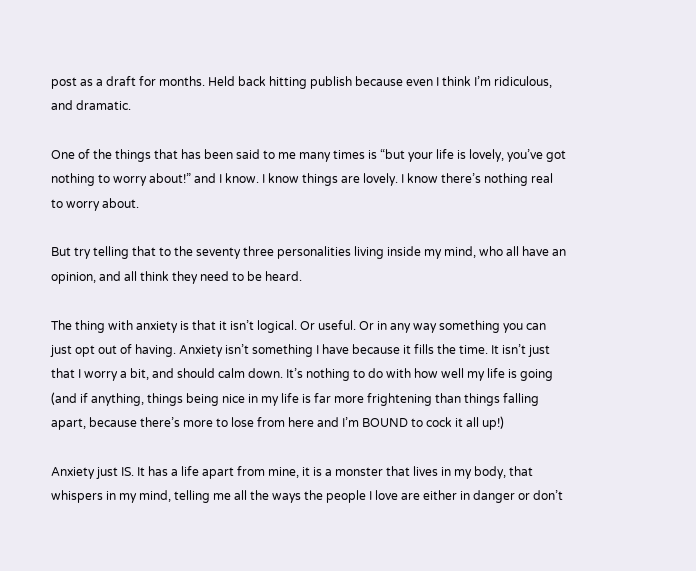post as a draft for months. Held back hitting publish because even I think I’m ridiculous, and dramatic.

One of the things that has been said to me many times is “but your life is lovely, you’ve got nothing to worry about!” and I know. I know things are lovely. I know there’s nothing real to worry about.

But try telling that to the seventy three personalities living inside my mind, who all have an opinion, and all think they need to be heard.

The thing with anxiety is that it isn’t logical. Or useful. Or in any way something you can just opt out of having. Anxiety isn’t something I have because it fills the time. It isn’t just that I worry a bit, and should calm down. It’s nothing to do with how well my life is going (and if anything, things being nice in my life is far more frightening than things falling apart, because there’s more to lose from here and I’m BOUND to cock it all up!)

Anxiety just IS. It has a life apart from mine, it is a monster that lives in my body, that whispers in my mind, telling me all the ways the people I love are either in danger or don’t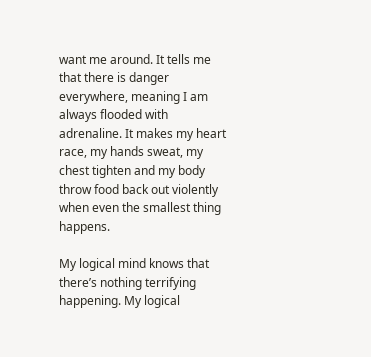want me around. It tells me that there is danger everywhere, meaning I am always flooded with adrenaline. It makes my heart race, my hands sweat, my chest tighten and my body throw food back out violently when even the smallest thing happens.

My logical mind knows that there’s nothing terrifying happening. My logical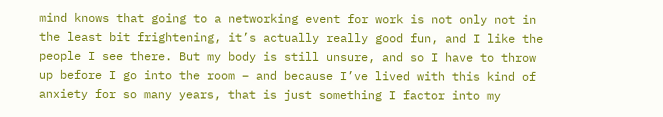mind knows that going to a networking event for work is not only not in the least bit frightening, it’s actually really good fun, and I like the people I see there. But my body is still unsure, and so I have to throw up before I go into the room – and because I’ve lived with this kind of anxiety for so many years, that is just something I factor into my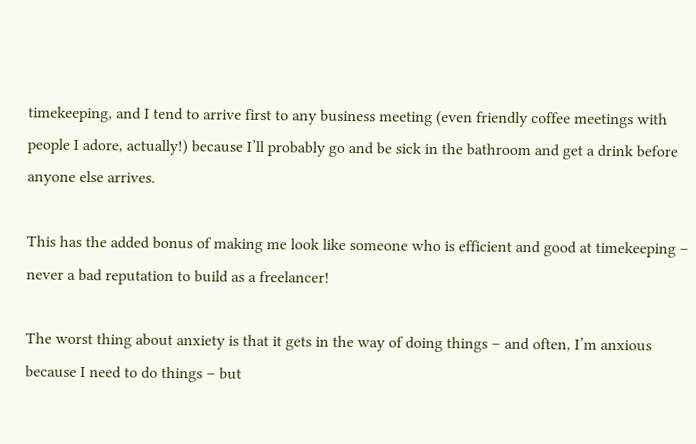timekeeping, and I tend to arrive first to any business meeting (even friendly coffee meetings with people I adore, actually!) because I’ll probably go and be sick in the bathroom and get a drink before anyone else arrives.

This has the added bonus of making me look like someone who is efficient and good at timekeeping – never a bad reputation to build as a freelancer!

The worst thing about anxiety is that it gets in the way of doing things – and often, I’m anxious because I need to do things – but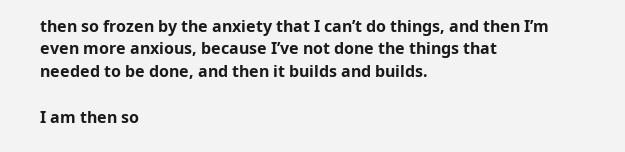then so frozen by the anxiety that I can’t do things, and then I’m even more anxious, because I’ve not done the things that needed to be done, and then it builds and builds.

I am then so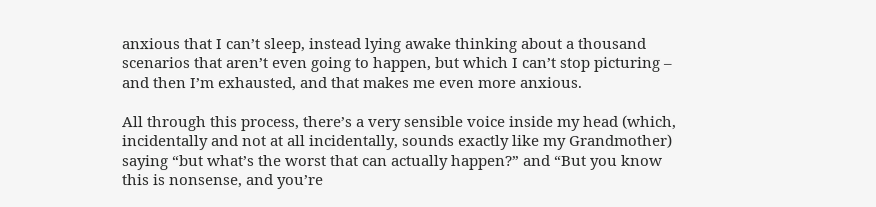anxious that I can’t sleep, instead lying awake thinking about a thousand scenarios that aren’t even going to happen, but which I can’t stop picturing – and then I’m exhausted, and that makes me even more anxious.

All through this process, there’s a very sensible voice inside my head (which, incidentally and not at all incidentally, sounds exactly like my Grandmother) saying “but what’s the worst that can actually happen?” and “But you know this is nonsense, and you’re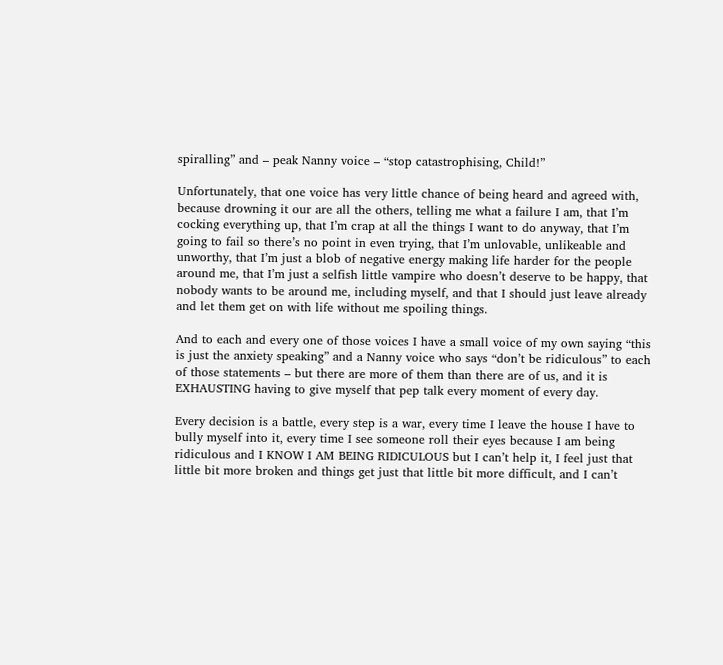spiralling” and – peak Nanny voice – “stop catastrophising, Child!”

Unfortunately, that one voice has very little chance of being heard and agreed with, because drowning it our are all the others, telling me what a failure I am, that I’m cocking everything up, that I’m crap at all the things I want to do anyway, that I’m going to fail so there’s no point in even trying, that I’m unlovable, unlikeable and unworthy, that I’m just a blob of negative energy making life harder for the people around me, that I’m just a selfish little vampire who doesn’t deserve to be happy, that nobody wants to be around me, including myself, and that I should just leave already and let them get on with life without me spoiling things.

And to each and every one of those voices I have a small voice of my own saying “this is just the anxiety speaking” and a Nanny voice who says “don’t be ridiculous” to each of those statements – but there are more of them than there are of us, and it is EXHAUSTING having to give myself that pep talk every moment of every day.

Every decision is a battle, every step is a war, every time I leave the house I have to bully myself into it, every time I see someone roll their eyes because I am being ridiculous and I KNOW I AM BEING RIDICULOUS but I can’t help it, I feel just that little bit more broken and things get just that little bit more difficult, and I can’t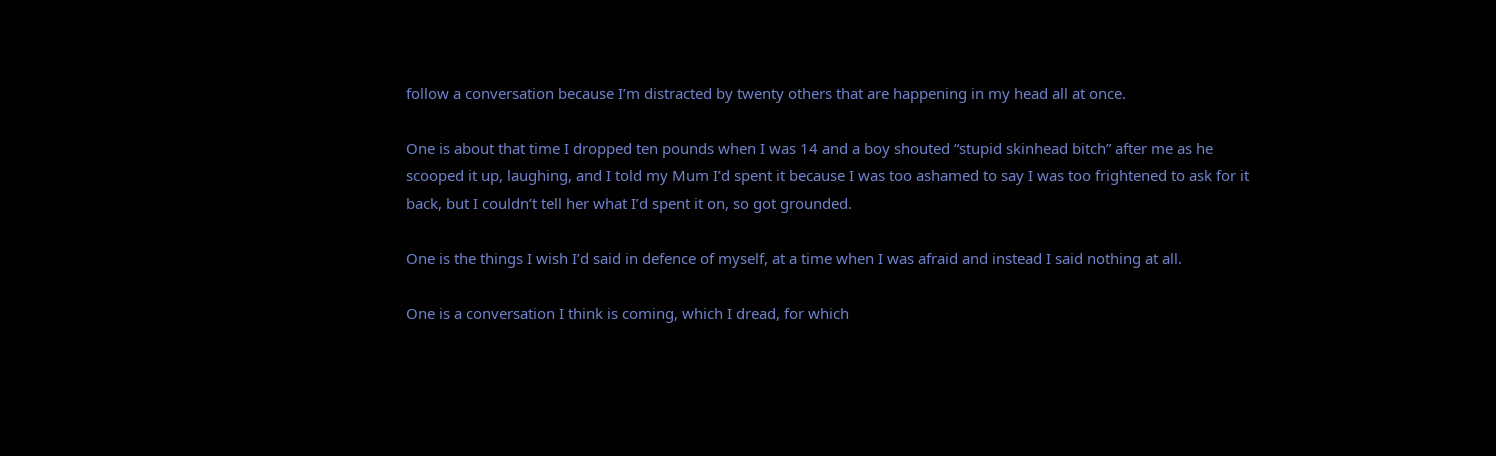follow a conversation because I’m distracted by twenty others that are happening in my head all at once.

One is about that time I dropped ten pounds when I was 14 and a boy shouted “stupid skinhead bitch” after me as he scooped it up, laughing, and I told my Mum I’d spent it because I was too ashamed to say I was too frightened to ask for it back, but I couldn’t tell her what I’d spent it on, so got grounded.

One is the things I wish I’d said in defence of myself, at a time when I was afraid and instead I said nothing at all.

One is a conversation I think is coming, which I dread, for which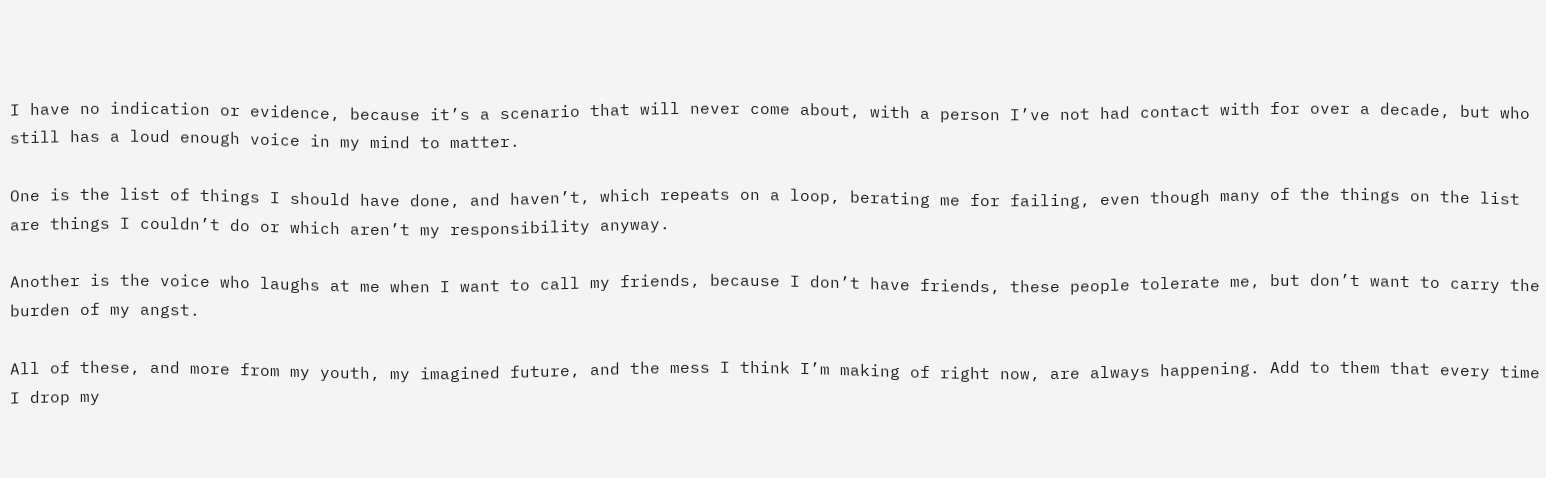I have no indication or evidence, because it’s a scenario that will never come about, with a person I’ve not had contact with for over a decade, but who still has a loud enough voice in my mind to matter.

One is the list of things I should have done, and haven’t, which repeats on a loop, berating me for failing, even though many of the things on the list are things I couldn’t do or which aren’t my responsibility anyway.

Another is the voice who laughs at me when I want to call my friends, because I don’t have friends, these people tolerate me, but don’t want to carry the burden of my angst.

All of these, and more from my youth, my imagined future, and the mess I think I’m making of right now, are always happening. Add to them that every time I drop my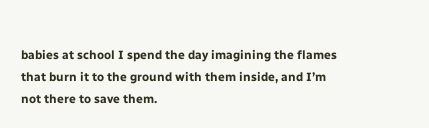babies at school I spend the day imagining the flames that burn it to the ground with them inside, and I’m not there to save them.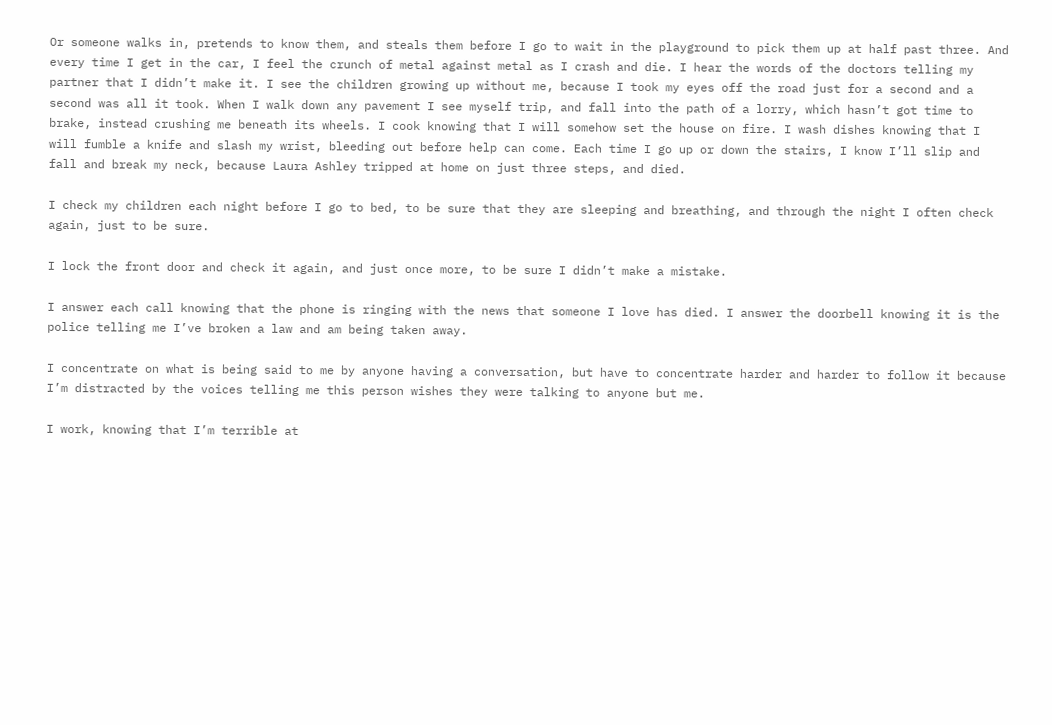Or someone walks in, pretends to know them, and steals them before I go to wait in the playground to pick them up at half past three. And every time I get in the car, I feel the crunch of metal against metal as I crash and die. I hear the words of the doctors telling my partner that I didn’t make it. I see the children growing up without me, because I took my eyes off the road just for a second and a second was all it took. When I walk down any pavement I see myself trip, and fall into the path of a lorry, which hasn’t got time to brake, instead crushing me beneath its wheels. I cook knowing that I will somehow set the house on fire. I wash dishes knowing that I will fumble a knife and slash my wrist, bleeding out before help can come. Each time I go up or down the stairs, I know I’ll slip and fall and break my neck, because Laura Ashley tripped at home on just three steps, and died.

I check my children each night before I go to bed, to be sure that they are sleeping and breathing, and through the night I often check again, just to be sure.

I lock the front door and check it again, and just once more, to be sure I didn’t make a mistake.

I answer each call knowing that the phone is ringing with the news that someone I love has died. I answer the doorbell knowing it is the police telling me I’ve broken a law and am being taken away.

I concentrate on what is being said to me by anyone having a conversation, but have to concentrate harder and harder to follow it because I’m distracted by the voices telling me this person wishes they were talking to anyone but me.

I work, knowing that I’m terrible at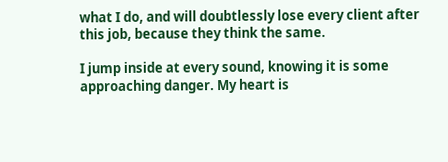what I do, and will doubtlessly lose every client after this job, because they think the same.

I jump inside at every sound, knowing it is some approaching danger. My heart is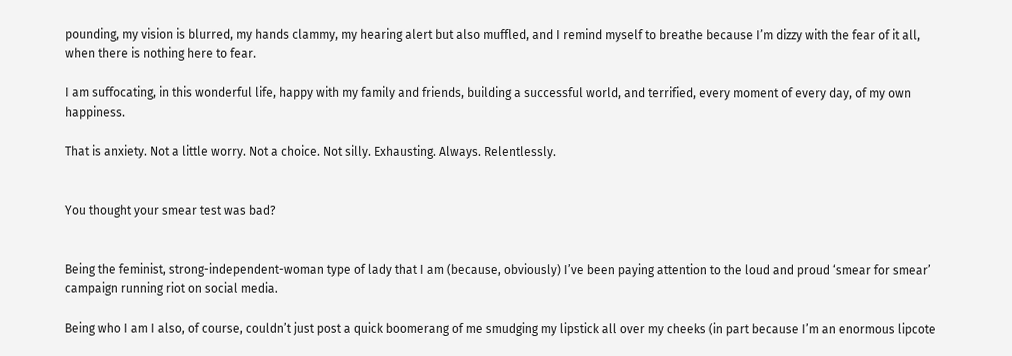pounding, my vision is blurred, my hands clammy, my hearing alert but also muffled, and I remind myself to breathe because I’m dizzy with the fear of it all, when there is nothing here to fear.

I am suffocating, in this wonderful life, happy with my family and friends, building a successful world, and terrified, every moment of every day, of my own happiness.

That is anxiety. Not a little worry. Not a choice. Not silly. Exhausting. Always. Relentlessly.


You thought your smear test was bad?


Being the feminist, strong-independent-woman type of lady that I am (because, obviously) I’ve been paying attention to the loud and proud ‘smear for smear’ campaign running riot on social media.

Being who I am I also, of course, couldn’t just post a quick boomerang of me smudging my lipstick all over my cheeks (in part because I’m an enormous lipcote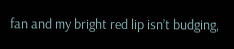fan and my bright red lip isn’t budging,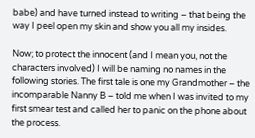babe) and have turned instead to writing – that being the way I peel open my skin and show you all my insides.

Now; to protect the innocent (and I mean you, not the characters involved) I will be naming no names in the following stories. The first tale is one my Grandmother – the incomparable Nanny B – told me when I was invited to my first smear test and called her to panic on the phone about the process.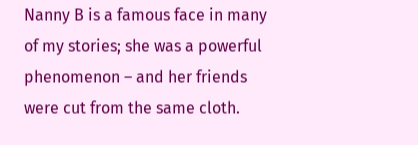Nanny B is a famous face in many of my stories; she was a powerful phenomenon – and her friends were cut from the same cloth.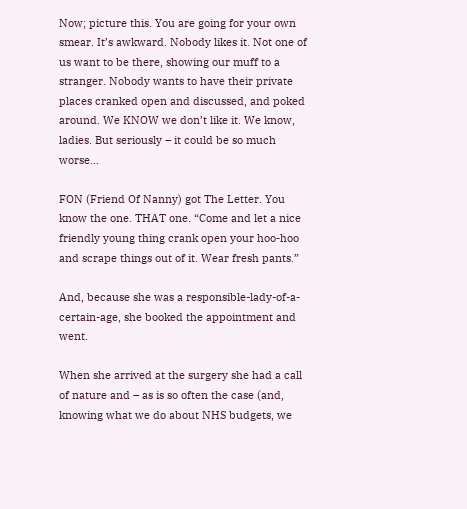Now; picture this. You are going for your own smear. It’s awkward. Nobody likes it. Not one of us want to be there, showing our muff to a stranger. Nobody wants to have their private places cranked open and discussed, and poked around. We KNOW we don’t like it. We know, ladies. But seriously – it could be so much worse…

FON (Friend Of Nanny) got The Letter. You know the one. THAT one. “Come and let a nice friendly young thing crank open your hoo-hoo and scrape things out of it. Wear fresh pants.”

And, because she was a responsible-lady-of-a-certain-age, she booked the appointment and went.

When she arrived at the surgery she had a call of nature and – as is so often the case (and, knowing what we do about NHS budgets, we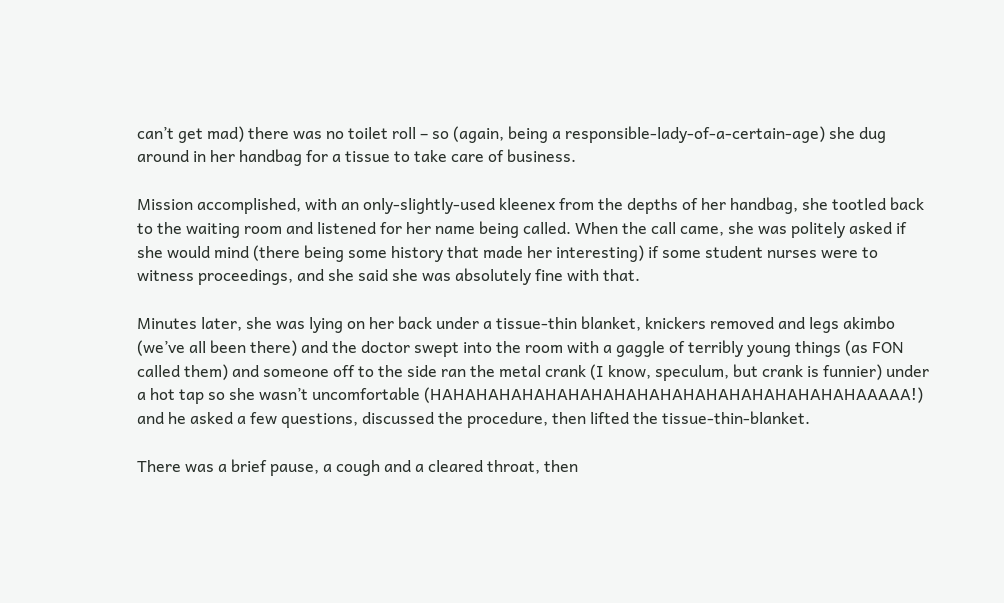can’t get mad) there was no toilet roll – so (again, being a responsible-lady-of-a-certain-age) she dug around in her handbag for a tissue to take care of business.

Mission accomplished, with an only-slightly-used kleenex from the depths of her handbag, she tootled back to the waiting room and listened for her name being called. When the call came, she was politely asked if she would mind (there being some history that made her interesting) if some student nurses were to witness proceedings, and she said she was absolutely fine with that.

Minutes later, she was lying on her back under a tissue-thin blanket, knickers removed and legs akimbo (we’ve all been there) and the doctor swept into the room with a gaggle of terribly young things (as FON called them) and someone off to the side ran the metal crank (I know, speculum, but crank is funnier) under a hot tap so she wasn’t uncomfortable (HAHAHAHAHAHAHAHAHAHAHAHAHAHAHAHAHAHAHAAAAA!) and he asked a few questions, discussed the procedure, then lifted the tissue-thin-blanket.

There was a brief pause, a cough and a cleared throat, then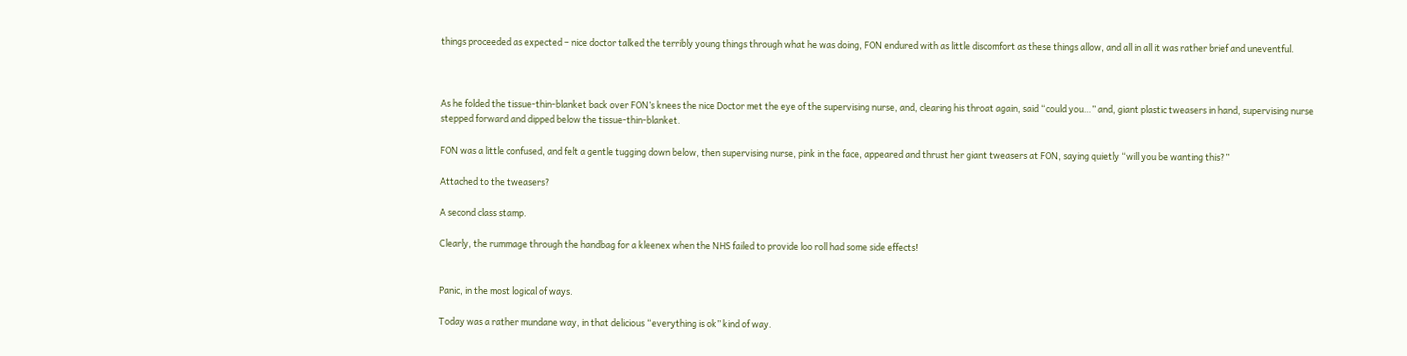things proceeded as expected – nice doctor talked the terribly young things through what he was doing, FON endured with as little discomfort as these things allow, and all in all it was rather brief and uneventful.



As he folded the tissue-thin-blanket back over FON’s knees the nice Doctor met the eye of the supervising nurse, and, clearing his throat again, said “could you…” and, giant plastic tweasers in hand, supervising nurse stepped forward and dipped below the tissue-thin-blanket.

FON was a little confused, and felt a gentle tugging down below, then supervising nurse, pink in the face, appeared and thrust her giant tweasers at FON, saying quietly “will you be wanting this?”

Attached to the tweasers?

A second class stamp.

Clearly, the rummage through the handbag for a kleenex when the NHS failed to provide loo roll had some side effects!


Panic, in the most logical of ways.

Today was a rather mundane way, in that delicious “everything is ok” kind of way.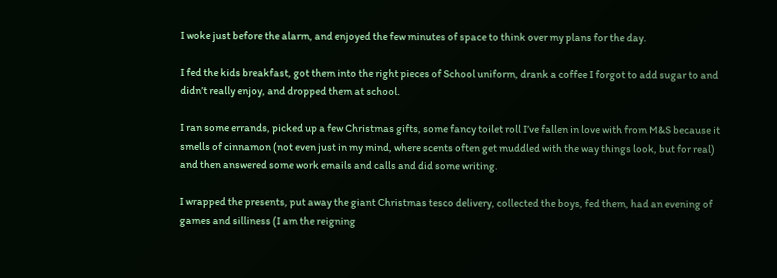I woke just before the alarm, and enjoyed the few minutes of space to think over my plans for the day.

I fed the kids breakfast, got them into the right pieces of School uniform, drank a coffee I forgot to add sugar to and didn’t really enjoy, and dropped them at school.

I ran some errands, picked up a few Christmas gifts, some fancy toilet roll I’ve fallen in love with from M&S because it smells of cinnamon (not even just in my mind, where scents often get muddled with the way things look, but for real) and then answered some work emails and calls and did some writing.

I wrapped the presents, put away the giant Christmas tesco delivery, collected the boys, fed them, had an evening of games and silliness (I am the reigning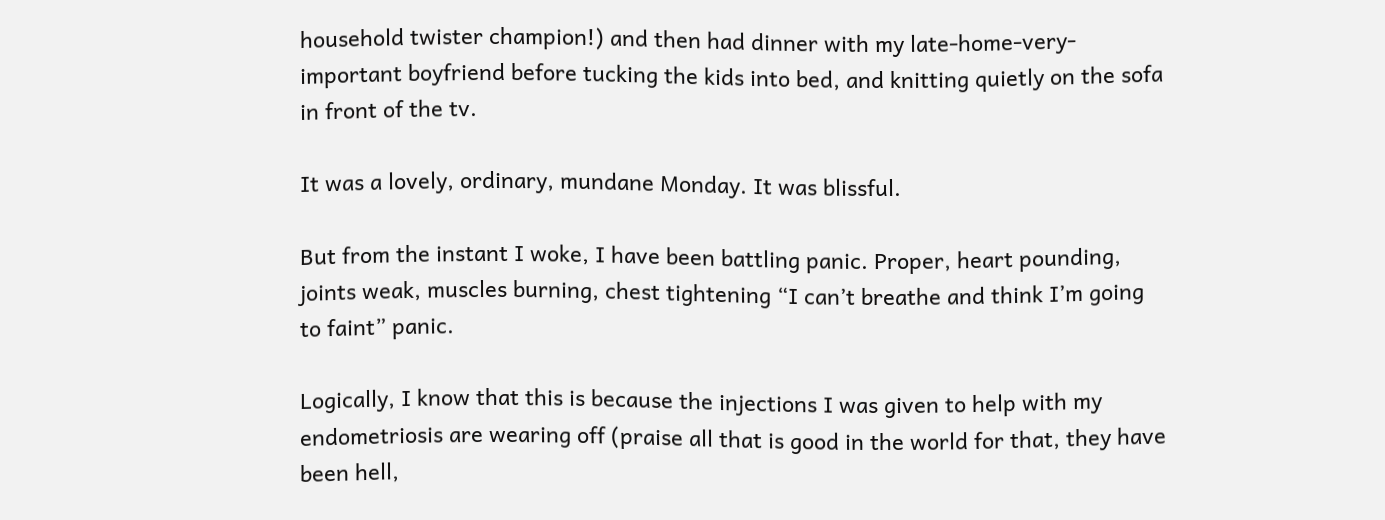household twister champion!) and then had dinner with my late-home-very-important boyfriend before tucking the kids into bed, and knitting quietly on the sofa in front of the tv.

It was a lovely, ordinary, mundane Monday. It was blissful.

But from the instant I woke, I have been battling panic. Proper, heart pounding, joints weak, muscles burning, chest tightening “I can’t breathe and think I’m going to faint” panic.

Logically, I know that this is because the injections I was given to help with my endometriosis are wearing off (praise all that is good in the world for that, they have been hell,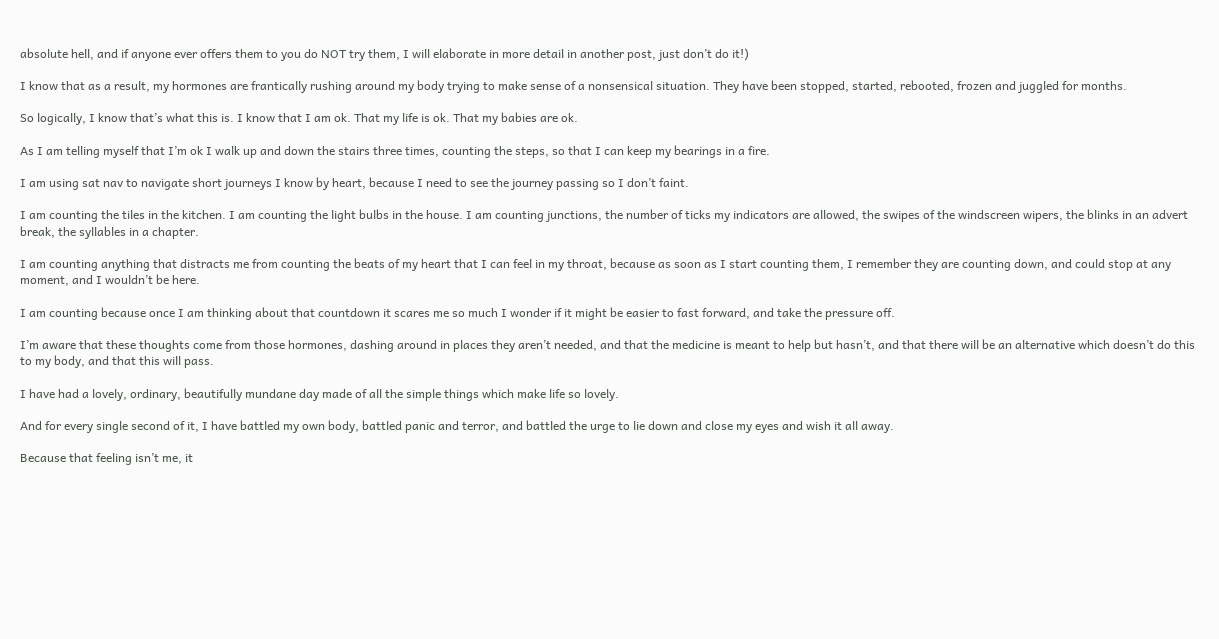absolute hell, and if anyone ever offers them to you do NOT try them, I will elaborate in more detail in another post, just don’t do it!)

I know that as a result, my hormones are frantically rushing around my body trying to make sense of a nonsensical situation. They have been stopped, started, rebooted, frozen and juggled for months.

So logically, I know that’s what this is. I know that I am ok. That my life is ok. That my babies are ok.

As I am telling myself that I’m ok I walk up and down the stairs three times, counting the steps, so that I can keep my bearings in a fire.

I am using sat nav to navigate short journeys I know by heart, because I need to see the journey passing so I don’t faint.

I am counting the tiles in the kitchen. I am counting the light bulbs in the house. I am counting junctions, the number of ticks my indicators are allowed, the swipes of the windscreen wipers, the blinks in an advert break, the syllables in a chapter.

I am counting anything that distracts me from counting the beats of my heart that I can feel in my throat, because as soon as I start counting them, I remember they are counting down, and could stop at any moment, and I wouldn’t be here.

I am counting because once I am thinking about that countdown it scares me so much I wonder if it might be easier to fast forward, and take the pressure off.

I’m aware that these thoughts come from those hormones, dashing around in places they aren’t needed, and that the medicine is meant to help but hasn’t, and that there will be an alternative which doesn’t do this to my body, and that this will pass.

I have had a lovely, ordinary, beautifully mundane day made of all the simple things which make life so lovely.

And for every single second of it, I have battled my own body, battled panic and terror, and battled the urge to lie down and close my eyes and wish it all away.

Because that feeling isn’t me, it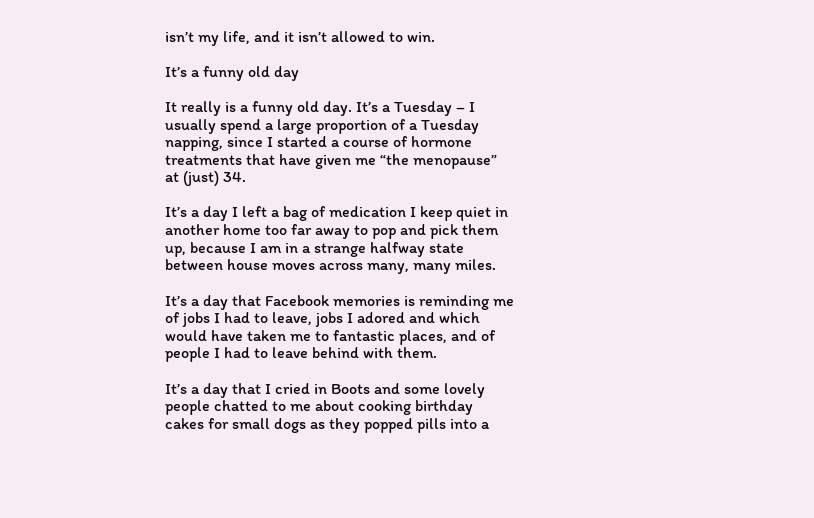isn’t my life, and it isn’t allowed to win.

It’s a funny old day

It really is a funny old day. It’s a Tuesday – I usually spend a large proportion of a Tuesday napping, since I started a course of hormone treatments that have given me “the menopause” at (just) 34.

It’s a day I left a bag of medication I keep quiet in another home too far away to pop and pick them up, because I am in a strange halfway state between house moves across many, many miles.

It’s a day that Facebook memories is reminding me of jobs I had to leave, jobs I adored and which would have taken me to fantastic places, and of people I had to leave behind with them.

It’s a day that I cried in Boots and some lovely people chatted to me about cooking birthday cakes for small dogs as they popped pills into a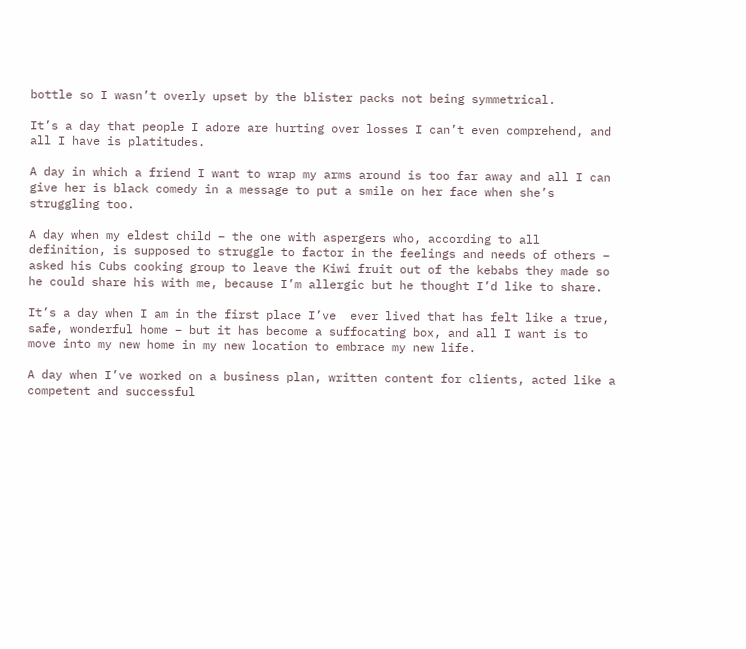bottle so I wasn’t overly upset by the blister packs not being symmetrical.

It’s a day that people I adore are hurting over losses I can’t even comprehend, and all I have is platitudes.

A day in which a friend I want to wrap my arms around is too far away and all I can give her is black comedy in a message to put a smile on her face when she’s struggling too.

A day when my eldest child – the one with aspergers who, according to all definition, is supposed to struggle to factor in the feelings and needs of others – asked his Cubs cooking group to leave the Kiwi fruit out of the kebabs they made so he could share his with me, because I’m allergic but he thought I’d like to share.

It’s a day when I am in the first place I’ve  ever lived that has felt like a true, safe, wonderful home – but it has become a suffocating box, and all I want is to move into my new home in my new location to embrace my new life.

A day when I’ve worked on a business plan, written content for clients, acted like a competent and successful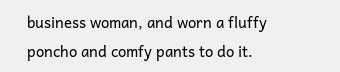business woman, and worn a fluffy poncho and comfy pants to do it.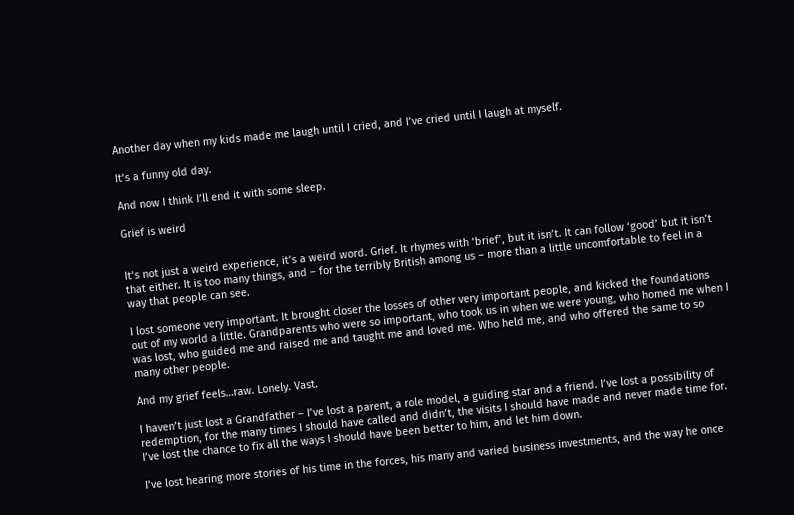Another day when my kids made me laugh until I cried, and I’ve cried until I laugh at myself.

It’s a funny old day.

And now I think I’ll end it with some sleep.

Grief is weird


It’s not just a weird experience, it’s a weird word. Grief. It rhymes with ‘brief’, but it isn’t. It can follow ‘good’ but it isn’t that either. It is too many things, and – for the terribly British among us – more than a little uncomfortable to feel in a way that people can see.

I lost someone very important. It brought closer the losses of other very important people, and kicked the foundations out of my world a little. Grandparents who were so important, who took us in when we were young, who homed me when I was lost, who guided me and raised me and taught me and loved me. Who held me, and who offered the same to so many other people.

And my grief feels…raw. Lonely. Vast.

I haven’t just lost a Grandfather – I’ve lost a parent, a role model, a guiding star and a friend. I’ve lost a possibility of redemption, for the many times I should have called and didn’t, the visits I should have made and never made time for. I’ve lost the chance to fix all the ways I should have been better to him, and let him down.

I’ve lost hearing more stories of his time in the forces, his many and varied business investments, and the way he once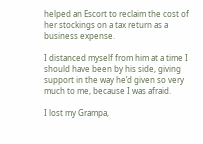helped an Escort to reclaim the cost of her stockings on a tax return as a business expense.

I distanced myself from him at a time I should have been by his side, giving support in the way he’d given so very much to me, because I was afraid.

I lost my Grampa,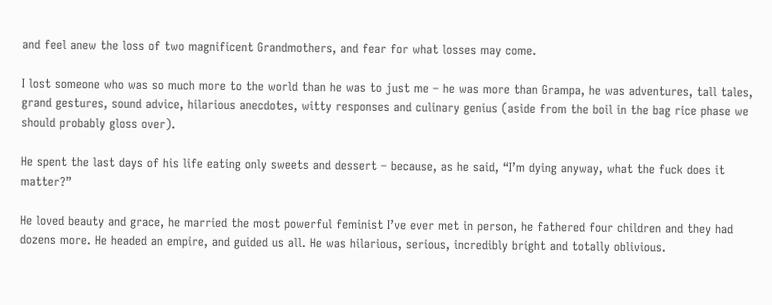and feel anew the loss of two magnificent Grandmothers, and fear for what losses may come.

I lost someone who was so much more to the world than he was to just me – he was more than Grampa, he was adventures, tall tales, grand gestures, sound advice, hilarious anecdotes, witty responses and culinary genius (aside from the boil in the bag rice phase we should probably gloss over).

He spent the last days of his life eating only sweets and dessert – because, as he said, “I’m dying anyway, what the fuck does it matter?”

He loved beauty and grace, he married the most powerful feminist I’ve ever met in person, he fathered four children and they had dozens more. He headed an empire, and guided us all. He was hilarious, serious, incredibly bright and totally oblivious.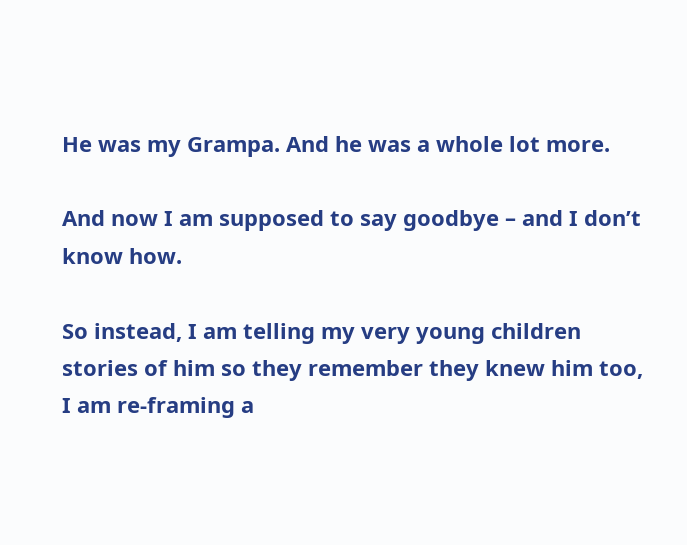He was my Grampa. And he was a whole lot more.

And now I am supposed to say goodbye – and I don’t know how.

So instead, I am telling my very young children stories of him so they remember they knew him too, I am re-framing a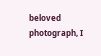beloved photograph, I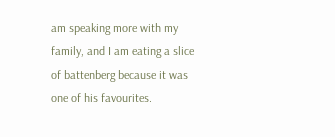am speaking more with my family, and I am eating a slice of battenberg because it was one of his favourites.